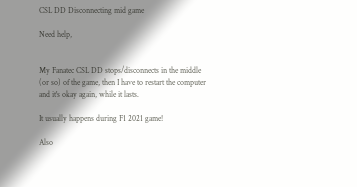CSL DD Disconnecting mid game

Need help,


My Fanatec CSL DD stops/disconnects in the middle (or so) of the game, then I have to restart the computer and it's okay again, while it lasts.

It usually happens during F1 2021 game!

Also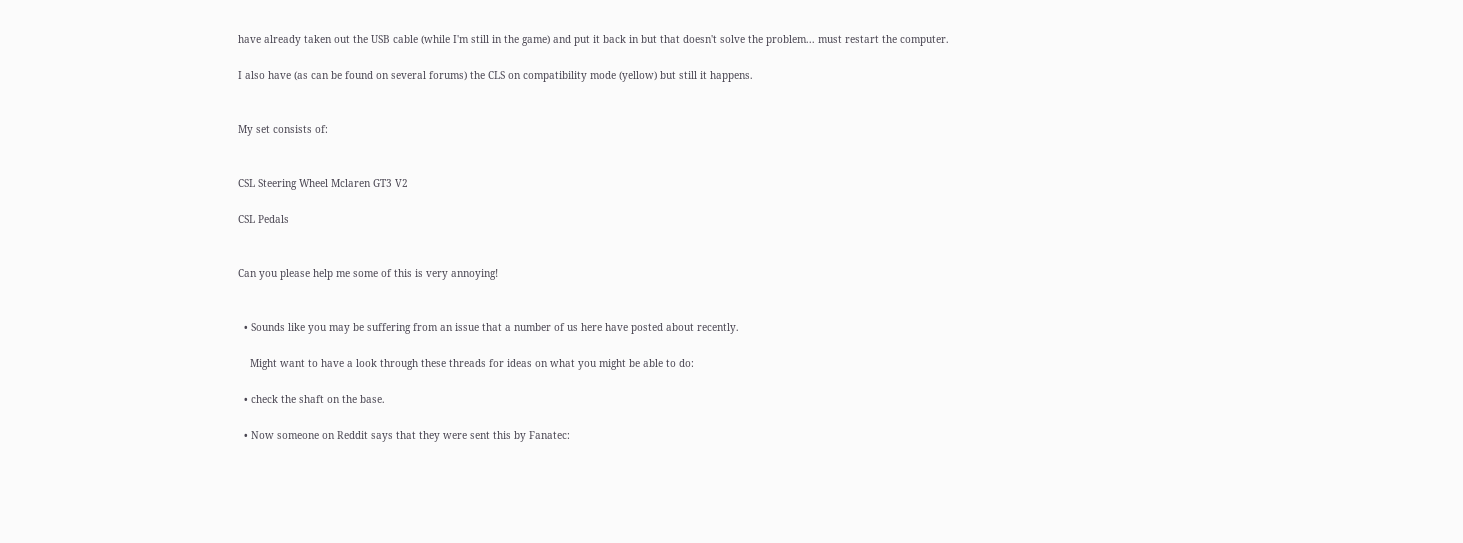have already taken out the USB cable (while I'm still in the game) and put it back in but that doesn't solve the problem... must restart the computer.

I also have (as can be found on several forums) the CLS on compatibility mode (yellow) but still it happens.


My set consists of:


CSL Steering Wheel Mclaren GT3 V2

CSL Pedals


Can you please help me some of this is very annoying!


  • Sounds like you may be suffering from an issue that a number of us here have posted about recently.

    Might want to have a look through these threads for ideas on what you might be able to do:

  • check the shaft on the base.

  • Now someone on Reddit says that they were sent this by Fanatec: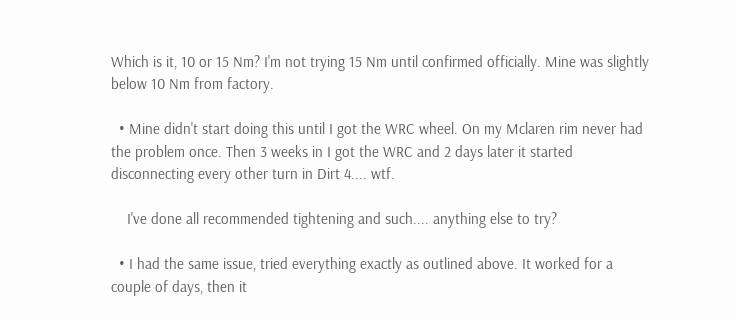Which is it, 10 or 15 Nm? I'm not trying 15 Nm until confirmed officially. Mine was slightly below 10 Nm from factory.

  • Mine didn't start doing this until I got the WRC wheel. On my Mclaren rim never had the problem once. Then 3 weeks in I got the WRC and 2 days later it started disconnecting every other turn in Dirt 4.... wtf.

    I've done all recommended tightening and such.... anything else to try?

  • I had the same issue, tried everything exactly as outlined above. It worked for a couple of days, then it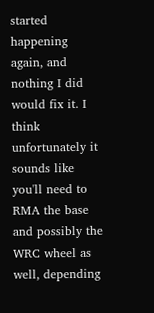started happening again, and nothing I did would fix it. I think unfortunately it sounds like you'll need to RMA the base and possibly the WRC wheel as well, depending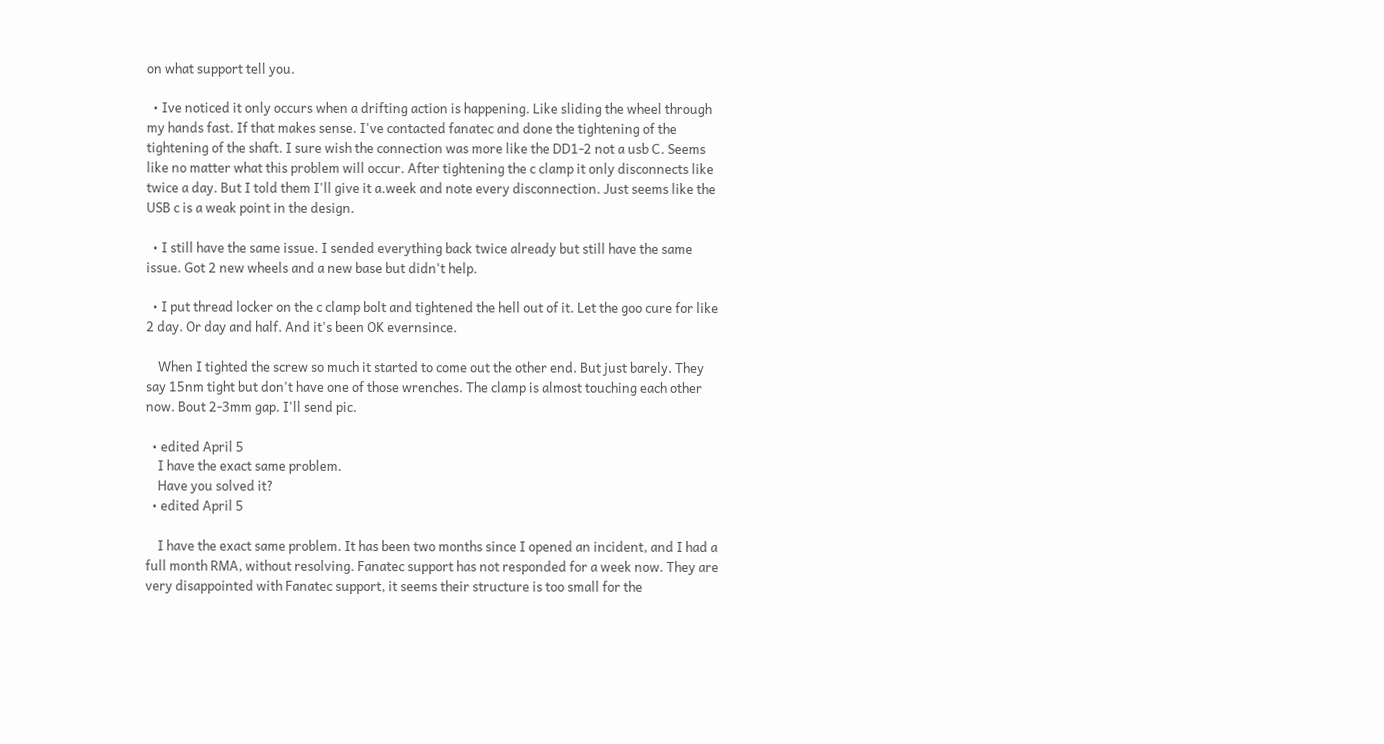on what support tell you.

  • Ive noticed it only occurs when a drifting action is happening. Like sliding the wheel through my hands fast. If that makes sense. I've contacted fanatec and done the tightening of the tightening of the shaft. I sure wish the connection was more like the DD1-2 not a usb C. Seems like no matter what this problem will occur. After tightening the c clamp it only disconnects like twice a day. But I told them I'll give it a.week and note every disconnection. Just seems like the USB c is a weak point in the design.

  • I still have the same issue. I sended everything back twice already but still have the same issue. Got 2 new wheels and a new base but didn't help.

  • I put thread locker on the c clamp bolt and tightened the hell out of it. Let the goo cure for like 2 day. Or day and half. And it's been OK evernsince.

    When I tighted the screw so much it started to come out the other end. But just barely. They say 15nm tight but don't have one of those wrenches. The clamp is almost touching each other now. Bout 2-3mm gap. I'll send pic.

  • edited April 5
    I have the exact same problem.
    Have you solved it?
  • edited April 5

    I have the exact same problem. It has been two months since I opened an incident, and I had a full month RMA, without resolving. Fanatec support has not responded for a week now. They are very disappointed with Fanatec support, it seems their structure is too small for the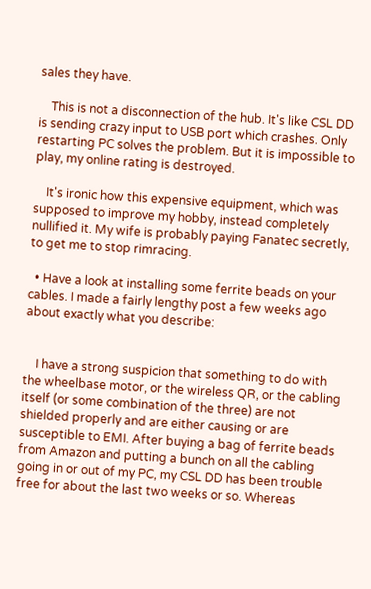sales they have.

    This is not a disconnection of the hub. It's like CSL DD is sending crazy input to USB port which crashes. Only restarting PC solves the problem. But it is impossible to play, my online rating is destroyed.

    It's ironic how this expensive equipment, which was supposed to improve my hobby, instead completely nullified it. My wife is probably paying Fanatec secretly, to get me to stop rimracing.

  • Have a look at installing some ferrite beads on your cables. I made a fairly lengthy post a few weeks ago about exactly what you describe:


    I have a strong suspicion that something to do with the wheelbase motor, or the wireless QR, or the cabling itself (or some combination of the three) are not shielded properly and are either causing or are susceptible to EMI. After buying a bag of ferrite beads from Amazon and putting a bunch on all the cabling going in or out of my PC, my CSL DD has been trouble free for about the last two weeks or so. Whereas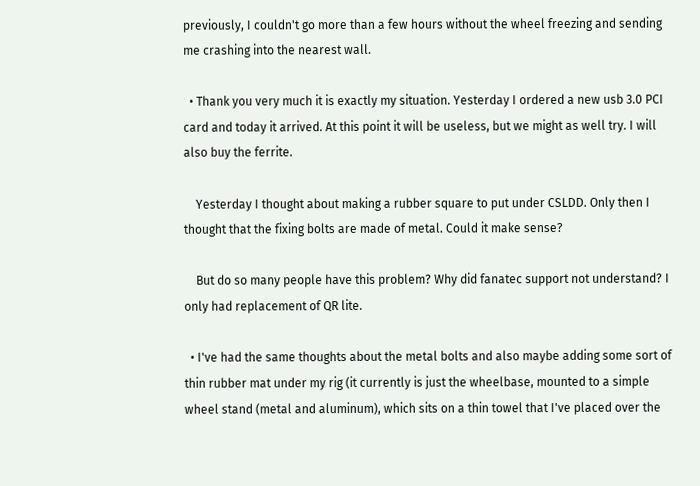previously, I couldn't go more than a few hours without the wheel freezing and sending me crashing into the nearest wall.

  • Thank you very much it is exactly my situation. Yesterday I ordered a new usb 3.0 PCI card and today it arrived. At this point it will be useless, but we might as well try. I will also buy the ferrite.

    Yesterday I thought about making a rubber square to put under CSLDD. Only then I thought that the fixing bolts are made of metal. Could it make sense?

    But do so many people have this problem? Why did fanatec support not understand? I only had replacement of QR lite.

  • I've had the same thoughts about the metal bolts and also maybe adding some sort of thin rubber mat under my rig (it currently is just the wheelbase, mounted to a simple wheel stand (metal and aluminum), which sits on a thin towel that I've placed over the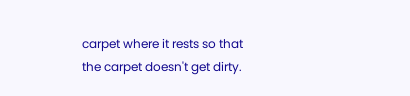carpet where it rests so that the carpet doesn't get dirty.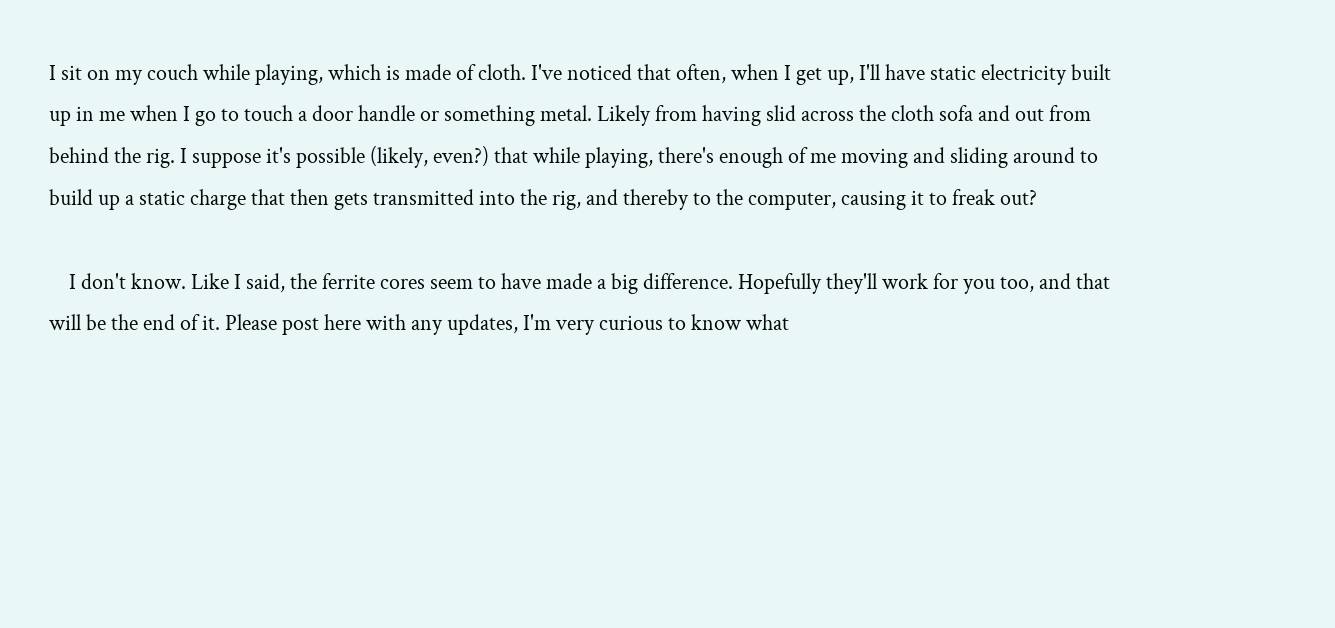I sit on my couch while playing, which is made of cloth. I've noticed that often, when I get up, I'll have static electricity built up in me when I go to touch a door handle or something metal. Likely from having slid across the cloth sofa and out from behind the rig. I suppose it's possible (likely, even?) that while playing, there's enough of me moving and sliding around to build up a static charge that then gets transmitted into the rig, and thereby to the computer, causing it to freak out?

    I don't know. Like I said, the ferrite cores seem to have made a big difference. Hopefully they'll work for you too, and that will be the end of it. Please post here with any updates, I'm very curious to know what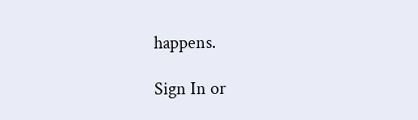happens.

Sign In or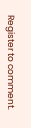Register to comment.